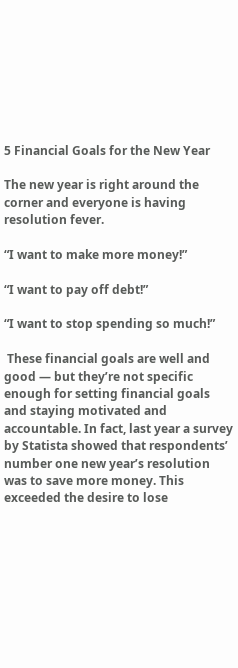5 Financial Goals for the New Year

The new year is right around the corner and everyone is having resolution fever.

“I want to make more money!”

“I want to pay off debt!”

“I want to stop spending so much!”

 These financial goals are well and good — but they’re not specific enough for setting financial goals and staying motivated and accountable. In fact, last year a survey by Statista showed that respondents’ number one new year’s resolution was to save more money. This exceeded the desire to lose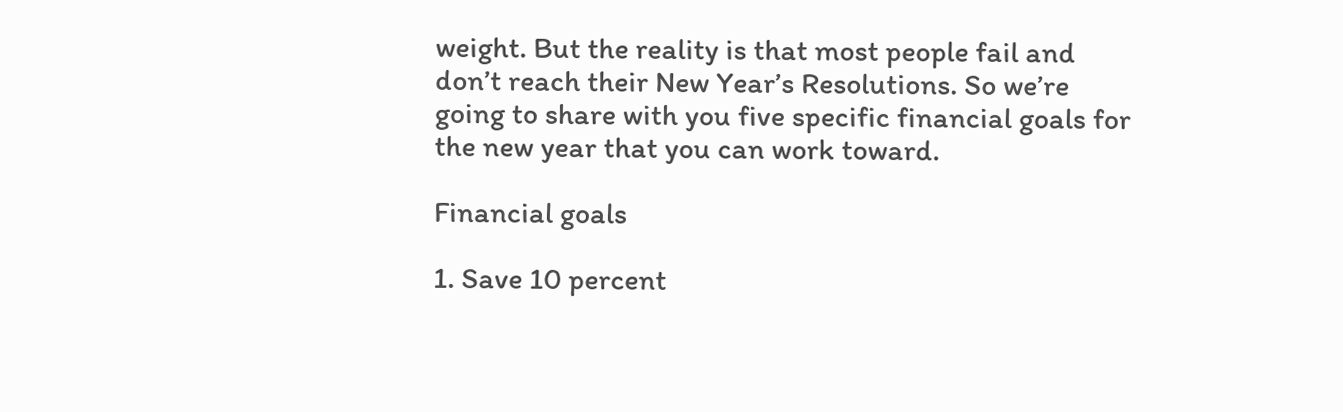weight. But the reality is that most people fail and don’t reach their New Year’s Resolutions. So we’re going to share with you five specific financial goals for the new year that you can work toward.

Financial goals

1. Save 10 percent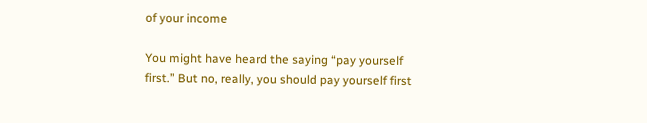of your income

You might have heard the saying “pay yourself first.” But no, really, you should pay yourself first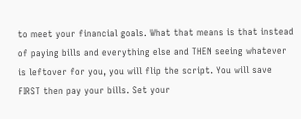to meet your financial goals. What that means is that instead of paying bills and everything else and THEN seeing whatever is leftover for you, you will flip the script. You will save FIRST then pay your bills. Set your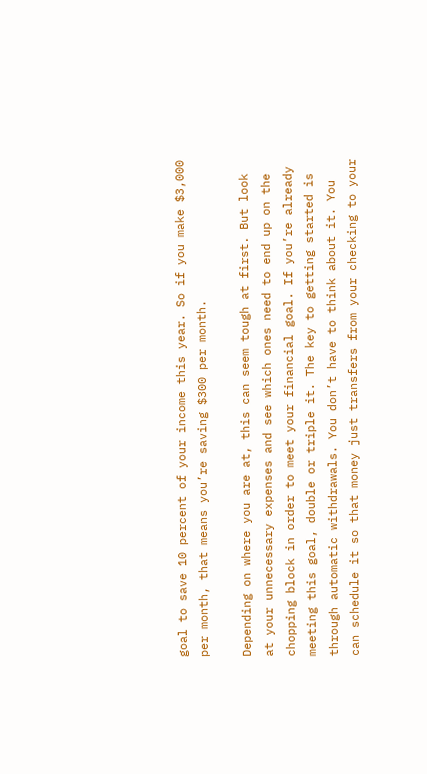goal to save 10 percent of your income this year. So if you make $3,000 per month, that means you’re saving $300 per month.

Depending on where you are at, this can seem tough at first. But look at your unnecessary expenses and see which ones need to end up on the chopping block in order to meet your financial goal. If you’re already meeting this goal, double or triple it. The key to getting started is through automatic withdrawals. You don’t have to think about it. You can schedule it so that money just transfers from your checking to your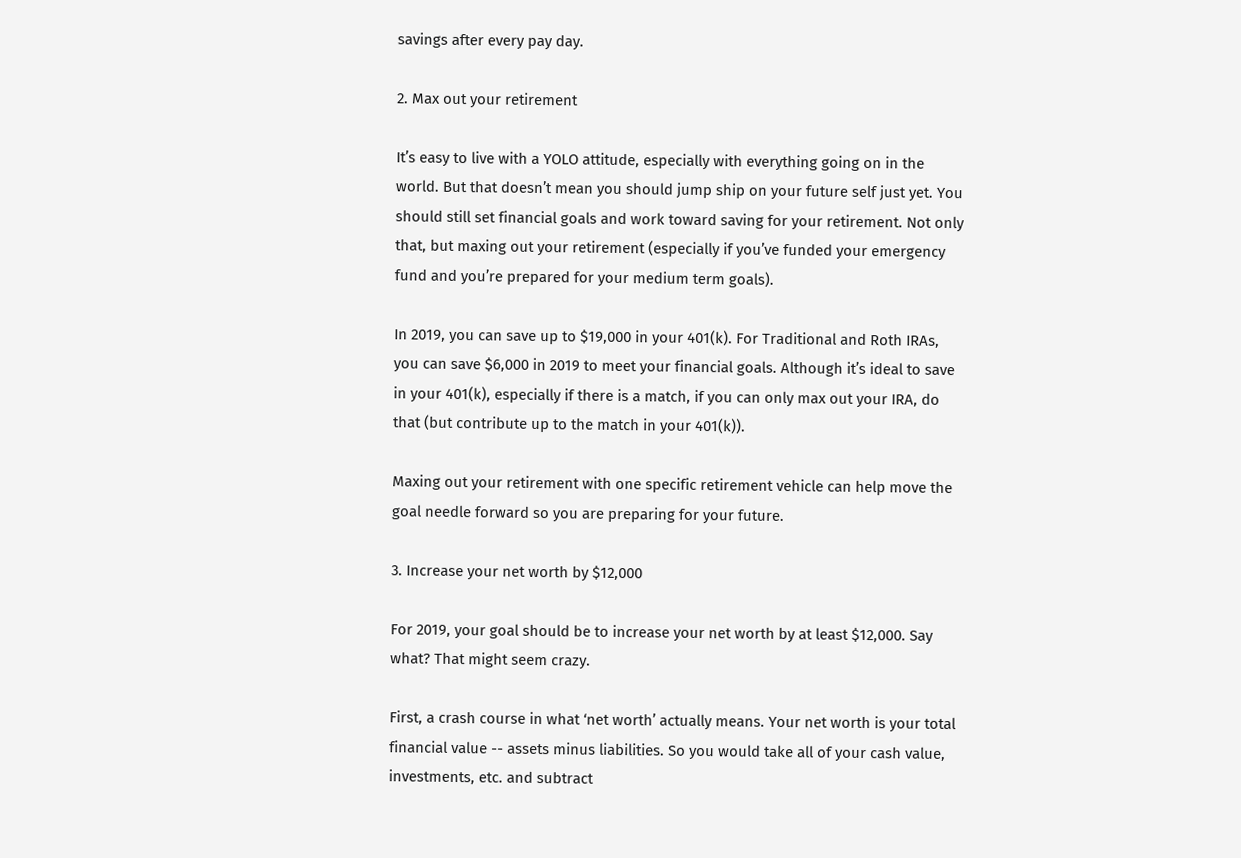savings after every pay day.

2. Max out your retirement

It’s easy to live with a YOLO attitude, especially with everything going on in the world. But that doesn’t mean you should jump ship on your future self just yet. You should still set financial goals and work toward saving for your retirement. Not only that, but maxing out your retirement (especially if you’ve funded your emergency fund and you’re prepared for your medium term goals).

In 2019, you can save up to $19,000 in your 401(k). For Traditional and Roth IRAs, you can save $6,000 in 2019 to meet your financial goals. Although it’s ideal to save in your 401(k), especially if there is a match, if you can only max out your IRA, do that (but contribute up to the match in your 401(k)).

Maxing out your retirement with one specific retirement vehicle can help move the goal needle forward so you are preparing for your future.

3. Increase your net worth by $12,000

For 2019, your goal should be to increase your net worth by at least $12,000. Say what? That might seem crazy.

First, a crash course in what ‘net worth’ actually means. Your net worth is your total financial value -- assets minus liabilities. So you would take all of your cash value, investments, etc. and subtract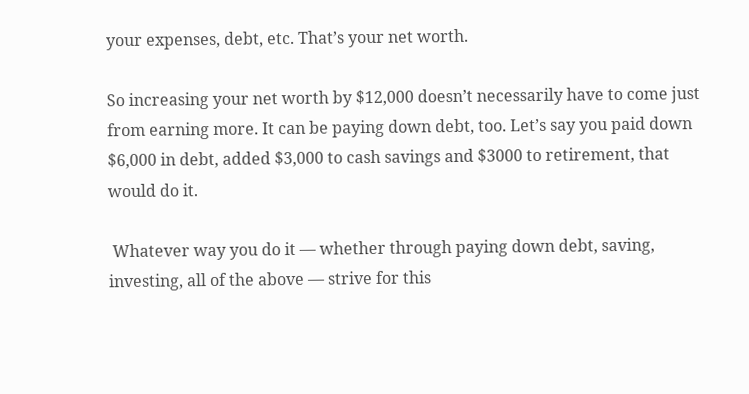your expenses, debt, etc. That’s your net worth.

So increasing your net worth by $12,000 doesn’t necessarily have to come just from earning more. It can be paying down debt, too. Let’s say you paid down $6,000 in debt, added $3,000 to cash savings and $3000 to retirement, that would do it.

 Whatever way you do it — whether through paying down debt, saving, investing, all of the above — strive for this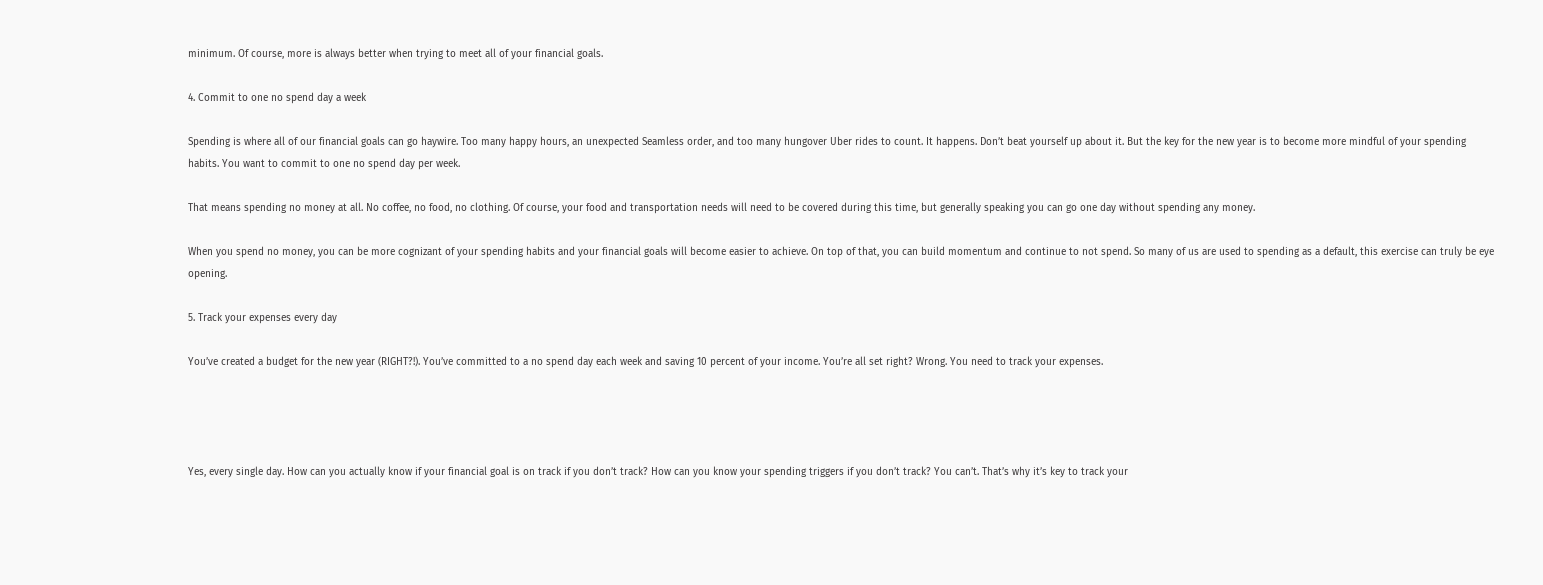minimum. Of course, more is always better when trying to meet all of your financial goals.

4. Commit to one no spend day a week

Spending is where all of our financial goals can go haywire. Too many happy hours, an unexpected Seamless order, and too many hungover Uber rides to count. It happens. Don’t beat yourself up about it. But the key for the new year is to become more mindful of your spending habits. You want to commit to one no spend day per week.

That means spending no money at all. No coffee, no food, no clothing. Of course, your food and transportation needs will need to be covered during this time, but generally speaking you can go one day without spending any money.

When you spend no money, you can be more cognizant of your spending habits and your financial goals will become easier to achieve. On top of that, you can build momentum and continue to not spend. So many of us are used to spending as a default, this exercise can truly be eye opening.

5. Track your expenses every day

You’ve created a budget for the new year (RIGHT?!). You’ve committed to a no spend day each week and saving 10 percent of your income. You’re all set right? Wrong. You need to track your expenses.




Yes, every single day. How can you actually know if your financial goal is on track if you don’t track? How can you know your spending triggers if you don’t track? You can’t. That’s why it’s key to track your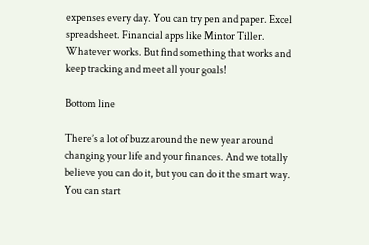expenses every day. You can try pen and paper. Excel spreadsheet. Financial apps like Mintor Tiller. Whatever works. But find something that works and keep tracking and meet all your goals!

Bottom line

There’s a lot of buzz around the new year around changing your life and your finances. And we totally believe you can do it, but you can do it the smart way. You can start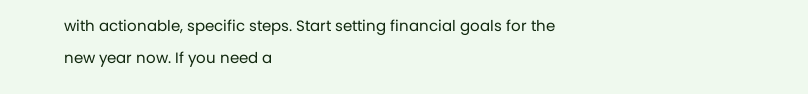with actionable, specific steps. Start setting financial goals for the new year now. If you need a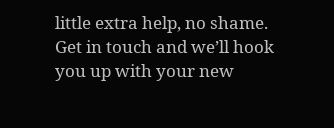little extra help, no shame. Get in touch and we’ll hook you up with your new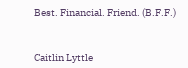Best. Financial. Friend. (B.F.F.)


Caitlin Lyttle